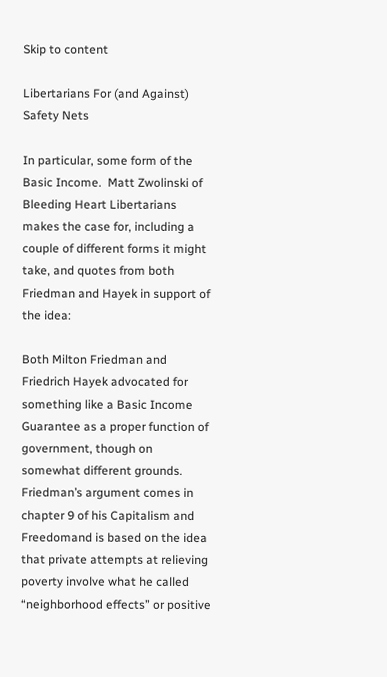Skip to content

Libertarians For (and Against) Safety Nets

In particular, some form of the Basic Income.  Matt Zwolinski of Bleeding Heart Libertarians makes the case for, including a couple of different forms it might take, and quotes from both Friedman and Hayek in support of the idea:

Both Milton Friedman and Friedrich Hayek advocated for something like a Basic Income Guarantee as a proper function of government, though on somewhat different grounds. Friedman’s argument comes in chapter 9 of his Capitalism and Freedomand is based on the idea that private attempts at relieving poverty involve what he called “neighborhood effects” or positive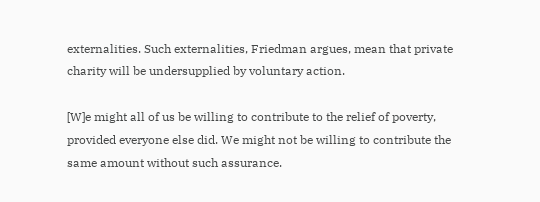externalities. Such externalities, Friedman argues, mean that private charity will be undersupplied by voluntary action.

[W]e might all of us be willing to contribute to the relief of poverty, provided everyone else did. We might not be willing to contribute the same amount without such assurance.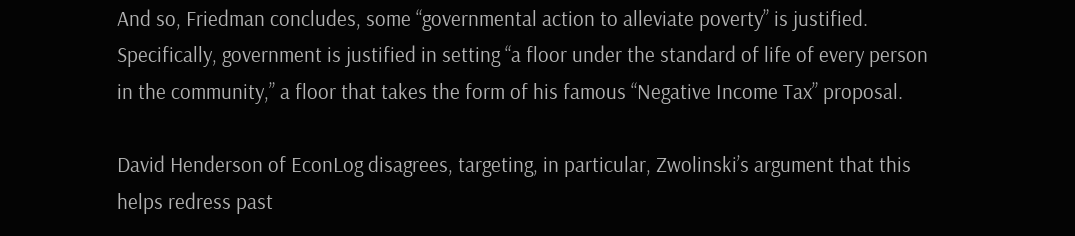And so, Friedman concludes, some “governmental action to alleviate poverty” is justified. Specifically, government is justified in setting “a floor under the standard of life of every person in the community,” a floor that takes the form of his famous “Negative Income Tax” proposal.

David Henderson of EconLog disagrees, targeting, in particular, Zwolinski’s argument that this helps redress past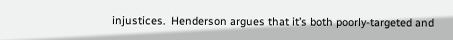injustices.  Henderson argues that it’s both poorly-targeted and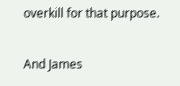overkill for that purpose.

And James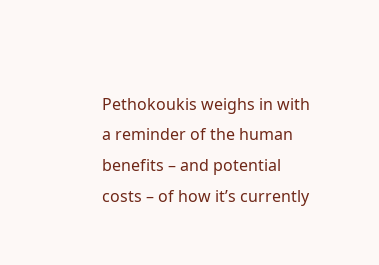Pethokoukis weighs in with a reminder of the human benefits – and potential costs – of how it’s currently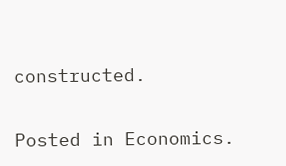constructed.


Posted in Economics.